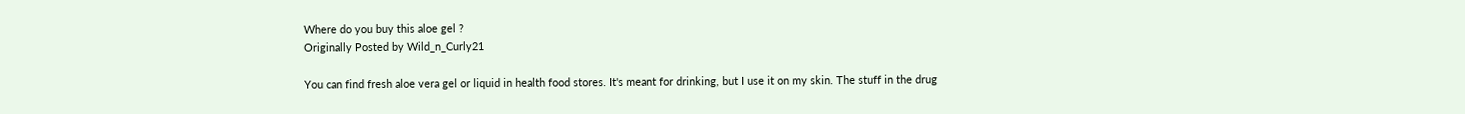Where do you buy this aloe gel ?
Originally Posted by Wild_n_Curly21

You can find fresh aloe vera gel or liquid in health food stores. It's meant for drinking, but I use it on my skin. The stuff in the drug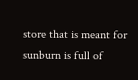store that is meant for sunburn is full of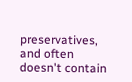preservatives, and often doesn't contain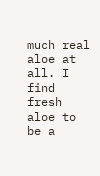much real aloe at all. I find fresh aloe to be a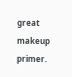great makeup primer.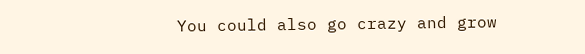You could also go crazy and grow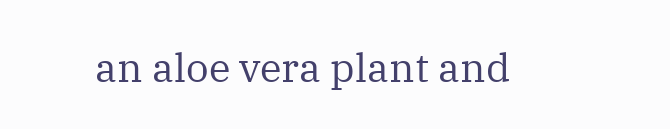an aloe vera plant and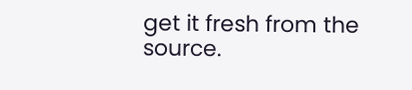get it fresh from the source.